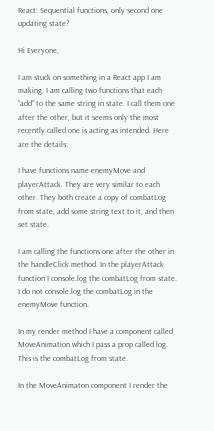React: Sequential functions, only second one updating state?

Hi Everyone,

I am stuck on something in a React app I am making. I am calling two functions that each “add” to the same string in state. I call them one after the other, but it seems only the most recently called one is acting as intended. Here are the details:

I have functions name enemyMove and playerAttack. They are very similar to each other. They both create a copy of combatLog from state, add some string text to it, and then set state.

I am calling the functions one after the other in the handleClick method. In the playerAttack function I console.log the combatLog from state. I do not console.log the combatLog in the enemyMove function.

In my render method I have a component called MoveAnimation which I pass a prop called log. This is the combatLog from state.

In the MoveAnimaton component I render the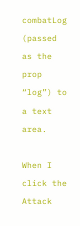combatLog (passed as the prop “log”) to a text area.

When I click the Attack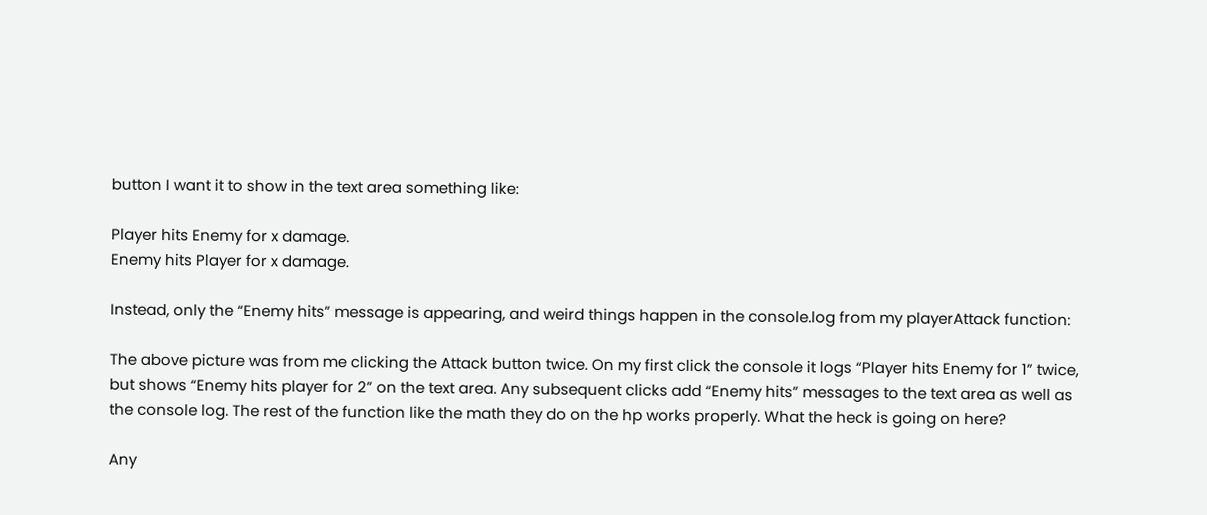button I want it to show in the text area something like:

Player hits Enemy for x damage.
Enemy hits Player for x damage.

Instead, only the “Enemy hits” message is appearing, and weird things happen in the console.log from my playerAttack function:

The above picture was from me clicking the Attack button twice. On my first click the console it logs “Player hits Enemy for 1” twice, but shows “Enemy hits player for 2” on the text area. Any subsequent clicks add “Enemy hits” messages to the text area as well as the console log. The rest of the function like the math they do on the hp works properly. What the heck is going on here?

Any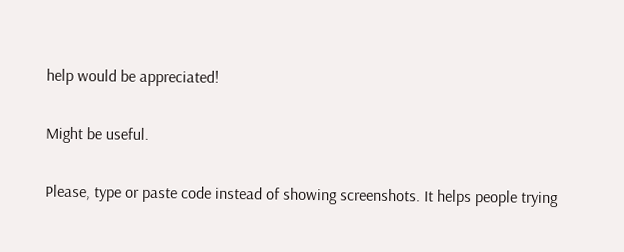help would be appreciated!

Might be useful.

Please, type or paste code instead of showing screenshots. It helps people trying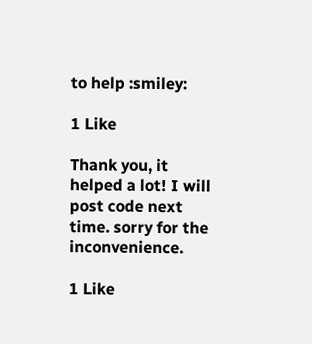to help :smiley:

1 Like

Thank you, it helped a lot! I will post code next time. sorry for the inconvenience.

1 Like